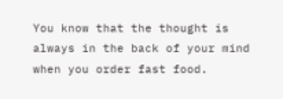You know that the thought is always in the back of your mind when you order fast food.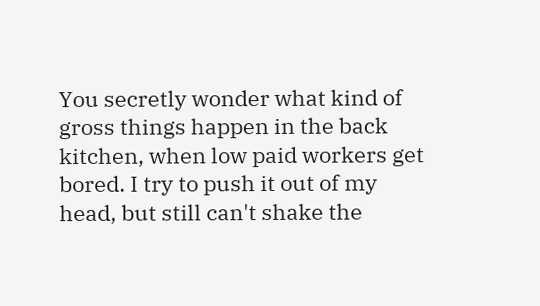You secretly wonder what kind of gross things happen in the back kitchen, when low paid workers get bored. I try to push it out of my head, but still can't shake the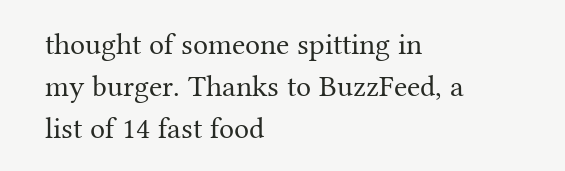thought of someone spitting in my burger. Thanks to BuzzFeed, a list of 14 fast food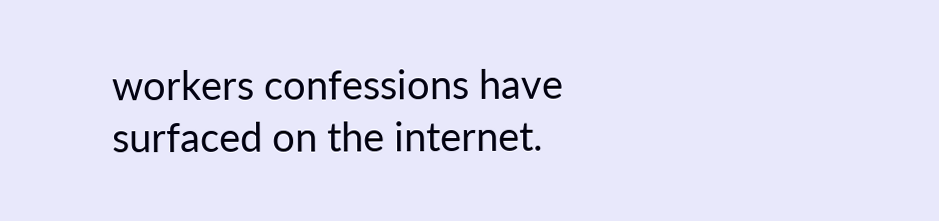workers confessions have surfaced on the internet.